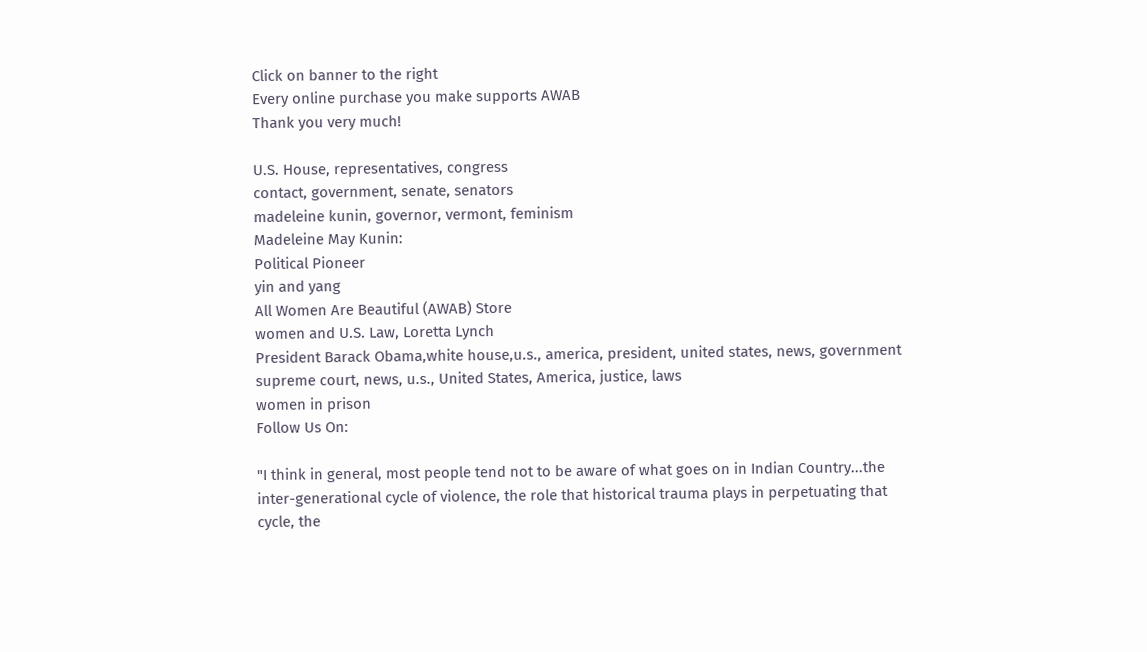Click on banner to the right
Every online purchase you make supports AWAB
Thank you very much!

U.S. House, representatives, congress
contact, government, senate, senators
madeleine kunin, governor, vermont, feminism
Madeleine May Kunin:
Political Pioneer
yin and yang
All Women Are Beautiful (AWAB) Store
women and U.S. Law, Loretta Lynch
President Barack Obama,white house,u.s., america, president, united states, news, government
supreme court, news, u.s., United States, America, justice, laws
women in prison
Follow Us On:

"I think in general, most people tend not to be aware of what goes on in Indian Country...the inter-generational cycle of violence, the role that historical trauma plays in perpetuating that cycle, the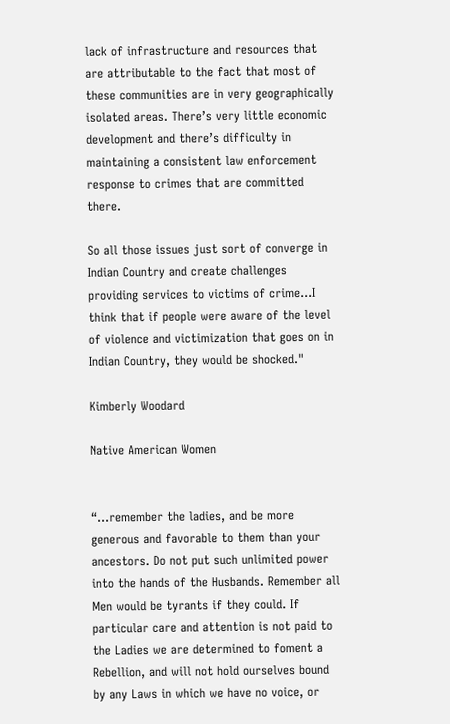lack of infrastructure and resources that are attributable to the fact that most of these communities are in very geographically isolated areas. There’s very little economic development and there’s difficulty in maintaining a consistent law enforcement response to crimes that are committed there.

So all those issues just sort of converge in Indian Country and create challenges providing services to victims of crime...I think that if people were aware of the level of violence and victimization that goes on in Indian Country, they would be shocked."

Kimberly Woodard

Native American Women


“...remember the ladies, and be more generous and favorable to them than your ancestors. Do not put such unlimited power into the hands of the Husbands. Remember all Men would be tyrants if they could. If particular care and attention is not paid to the Ladies we are determined to foment a Rebellion, and will not hold ourselves bound by any Laws in which we have no voice, or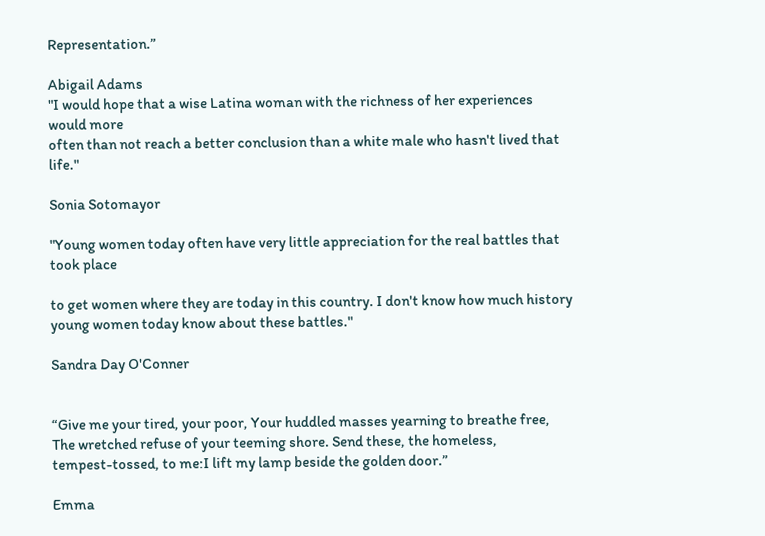Representation.”

Abigail Adams
"I would hope that a wise Latina woman with the richness of her experiences would more
often than not reach a better conclusion than a white male who hasn't lived that life."

Sonia Sotomayor

"Young women today often have very little appreciation for the real battles that took place

to get women where they are today in this country. I don't know how much history
young women today know about these battles."

Sandra Day O'Conner


“Give me your tired, your poor, Your huddled masses yearning to breathe free,
The wretched refuse of your teeming shore. Send these, the homeless,
tempest-tossed, to me:I lift my lamp beside the golden door.”

Emma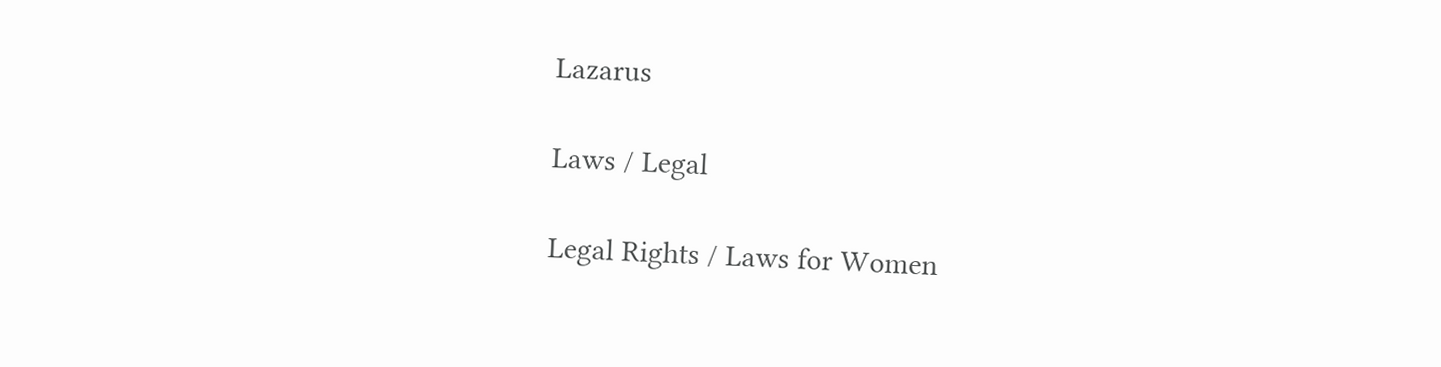Lazarus

Laws / Legal

Legal Rights / Laws for Women